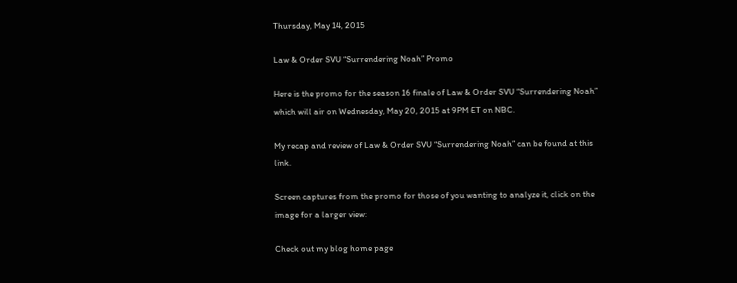Thursday, May 14, 2015

Law & Order SVU “Surrendering Noah” Promo

Here is the promo for the season 16 finale of Law & Order SVU “Surrendering Noah” which will air on Wednesday, May 20, 2015 at 9PM ET on NBC.

My recap and review of Law & Order SVU “Surrendering Noah” can be found at this link.

Screen captures from the promo for those of you wanting to analyze it, click on the image for a larger view:

Check out my blog home page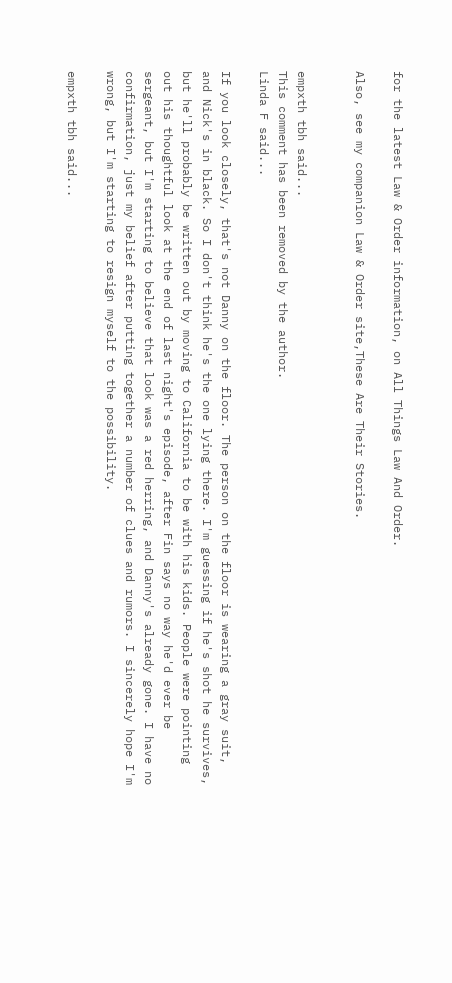for the latest Law & Order information, on All Things Law And Order.

Also, see my companion Law & Order site,These Are Their Stories.


empxth tbh said...
This comment has been removed by the author.
Linda F said...

If you look closely, that's not Danny on the floor. The person on the floor is wearing a gray suit, and Nick's in black. So I don't think he's the one lying there. I'm guessing if he's shot he survives, but he'll probably be written out by moving to California to be with his kids. People were pointing out his thoughtful look at the end of last night's episode, after Fin says no way he'd ever be sergeant, but I'm starting to believe that look was a red herring, and Danny's already gone. I have no confirmation, just my belief after putting together a number of clues and rumors. I sincerely hope I'm wrong, but I'm starting to resign myself to the possibility.

empxth tbh said...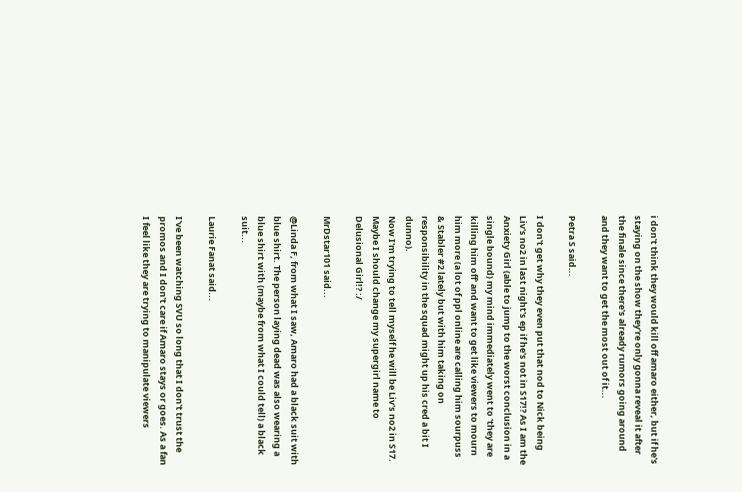i don't think they would kill off amaro either, but if he's staying on the show they're only gonna reveal it after the finale since there's already rumors going around and they want to get the most out of it...

Petra S said...

I don't get why they even put that nod to Nick being Liv's no2 in last night's ep if he's not in S17!? As I am the Anxiety Girl (able to jump to the worst conclusion in a single bound) my mind immediately went to 'they are killing him off' and want to get like viewers to mourn him more (a lot of ppl online are calling him sourpuss & Stabler #2 lately but with him taking on responsibility in the squad might up his cred a bit I dunno).
Now I'm trying to tell myself he will be Liv's no2 in S17. Maybe I should change my supergirl name to Delusional Girl!? :/

MrDstar101 said...

@Linda F, from what I saw, Amaro had a black suit with blue shirt. The person laying dead was also wearing a blue shirt with (maybe from what I could tell) a black suit...

Laurie Fanat said...

I've been watching SVU so long that I don't trust the promos and I don't care if Amaro stays or goes. As a fan I feel like they are trying to manipulate viewers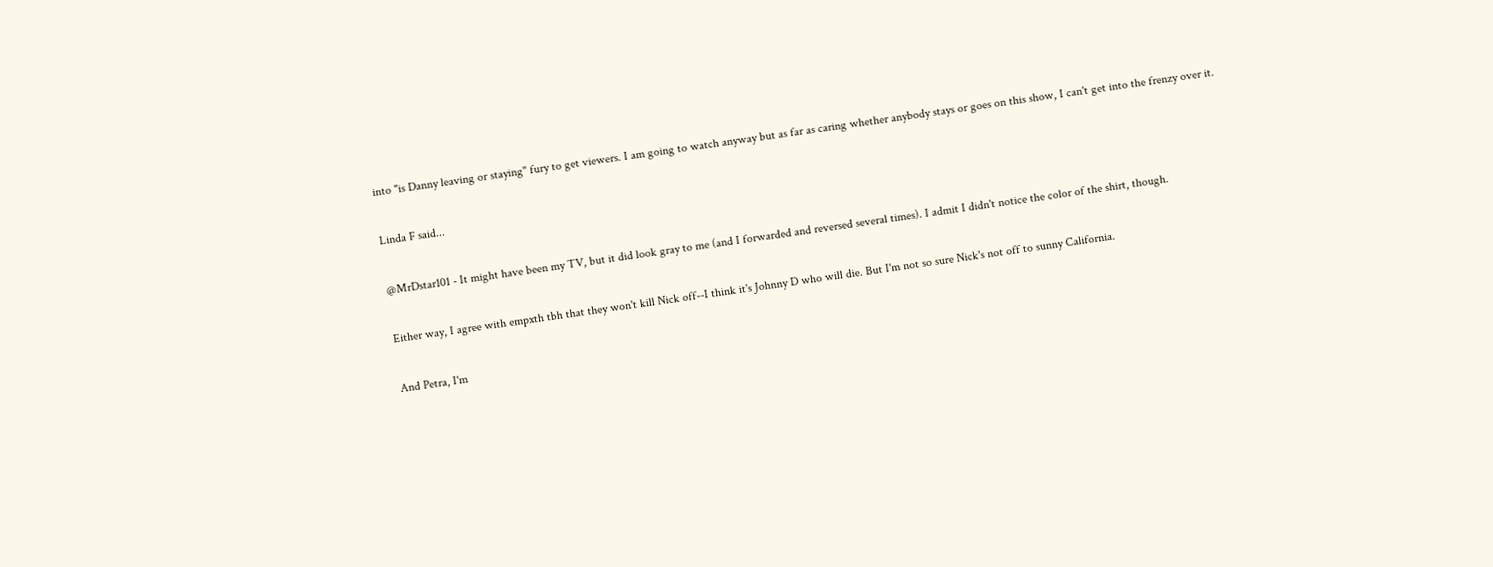into "is Danny leaving or staying" fury to get viewers. I am going to watch anyway but as far as caring whether anybody stays or goes on this show, I can't get into the frenzy over it.

Linda F said...

@MrDstar101 - It might have been my TV, but it did look gray to me (and I forwarded and reversed several times). I admit I didn't notice the color of the shirt, though.

Either way, I agree with empxth tbh that they won't kill Nick off--I think it's Johnny D who will die. But I'm not so sure Nick's not off to sunny California.

And Petra, I'm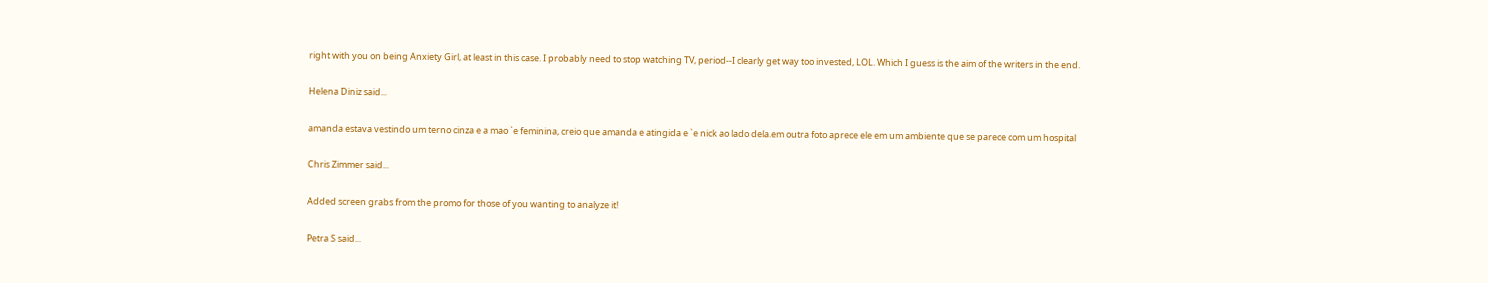right with you on being Anxiety Girl, at least in this case. I probably need to stop watching TV, period--I clearly get way too invested, LOL. Which I guess is the aim of the writers in the end.

Helena Diniz said...

amanda estava vestindo um terno cinza e a mao `e feminina, creio que amanda e atingida e `e nick ao lado dela.em outra foto aprece ele em um ambiente que se parece com um hospital

Chris Zimmer said...

Added screen grabs from the promo for those of you wanting to analyze it!

Petra S said...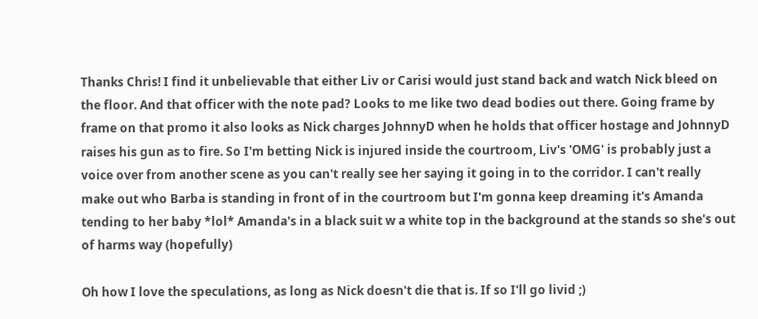Thanks Chris! I find it unbelievable that either Liv or Carisi would just stand back and watch Nick bleed on the floor. And that officer with the note pad? Looks to me like two dead bodies out there. Going frame by frame on that promo it also looks as Nick charges JohnnyD when he holds that officer hostage and JohnnyD raises his gun as to fire. So I'm betting Nick is injured inside the courtroom, Liv's 'OMG' is probably just a voice over from another scene as you can't really see her saying it going in to the corridor. I can't really make out who Barba is standing in front of in the courtroom but I'm gonna keep dreaming it's Amanda tending to her baby *lol* Amanda's in a black suit w a white top in the background at the stands so she's out of harms way (hopefully)

Oh how I love the speculations, as long as Nick doesn't die that is. If so I'll go livid ;)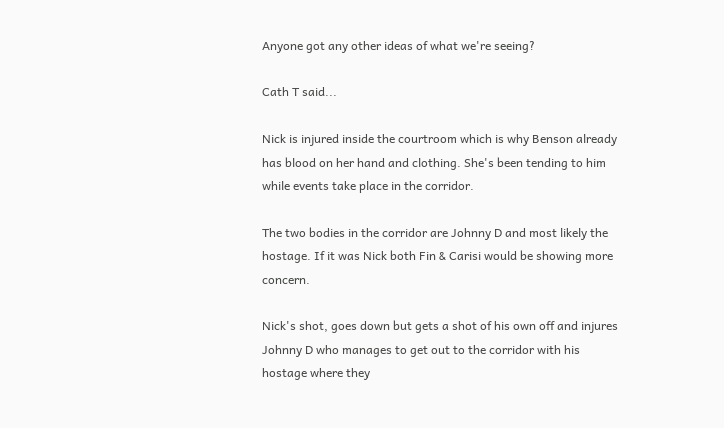Anyone got any other ideas of what we're seeing?

Cath T said...

Nick is injured inside the courtroom which is why Benson already has blood on her hand and clothing. She's been tending to him while events take place in the corridor.

The two bodies in the corridor are Johnny D and most likely the hostage. If it was Nick both Fin & Carisi would be showing more concern.

Nick's shot, goes down but gets a shot of his own off and injures Johnny D who manages to get out to the corridor with his hostage where they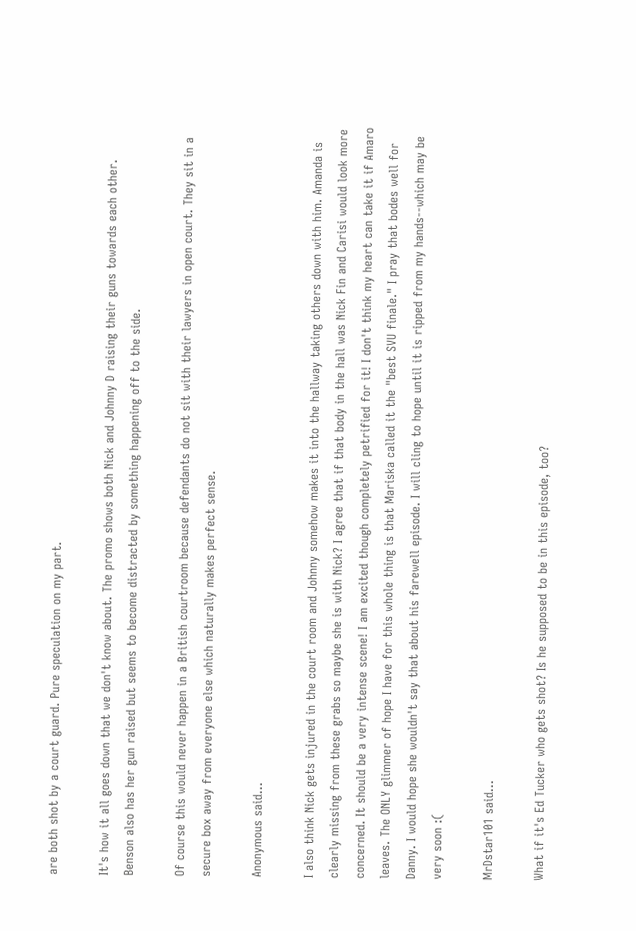are both shot by a court guard. Pure speculation on my part.

It's how it all goes down that we don't know about. The promo shows both Nick and Johnny D raising their guns towards each other. Benson also has her gun raised but seems to become distracted by something happening off to the side.

Of course this would never happen in a British courtroom because defendants do not sit with their lawyers in open court. They sit in a secure box away from everyone else which naturally makes perfect sense.

Anonymous said...

I also think Nick gets injured in the court room and Johnny somehow makes it into the hallway taking others down with him. Amanda is clearly missing from these grabs so maybe she is with Nick? I agree that if that body in the hall was Nick Fin and Carisi would look more concerned. It should be a very intense scene! I am excited though completely petrified for it! I don't think my heart can take it if Amaro leaves. The ONLY glimmer of hope I have for this whole thing is that Mariska called it the "best SVU finale." I pray that bodes well for Danny. I would hope she wouldn't say that about his farewell episode. I will cling to hope until it is ripped from my hands--which may be very soon :(

MrDstar101 said...

What if it's Ed Tucker who gets shot? Is he supposed to be in this episode, too?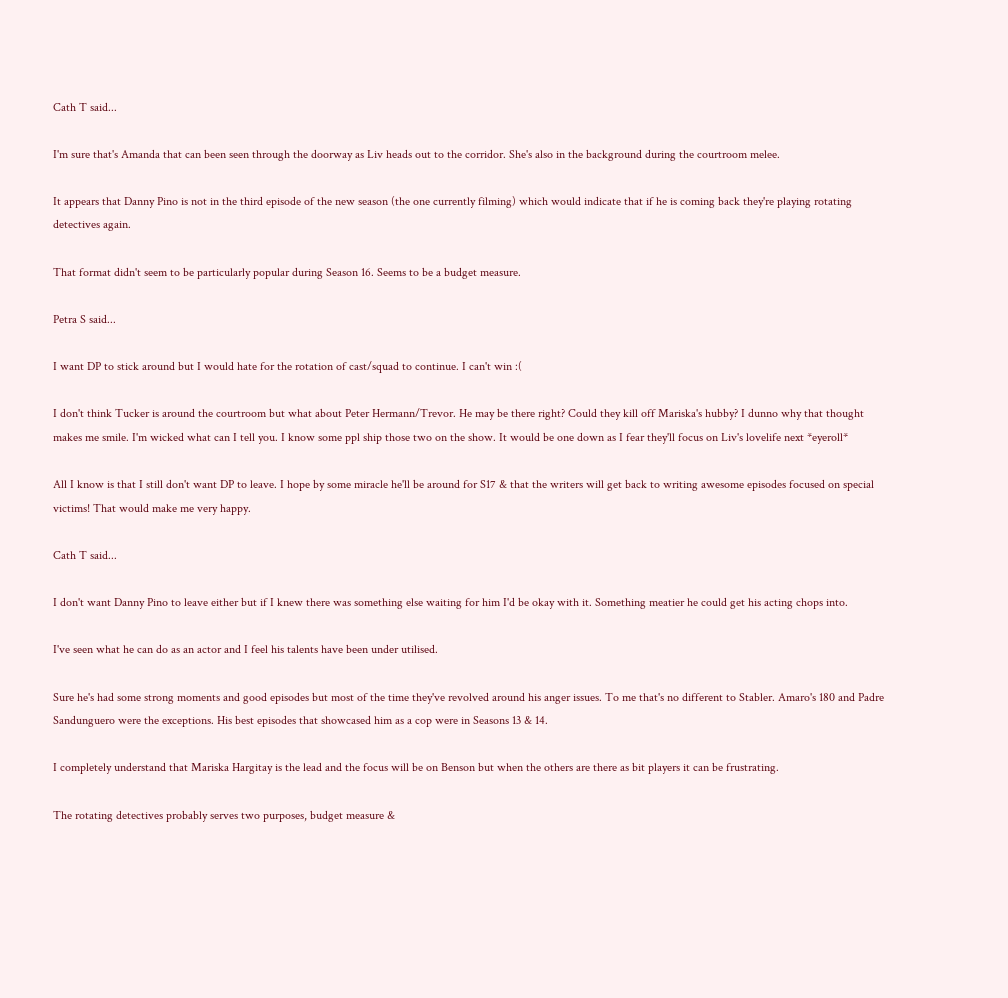Cath T said...

I'm sure that's Amanda that can been seen through the doorway as Liv heads out to the corridor. She's also in the background during the courtroom melee.

It appears that Danny Pino is not in the third episode of the new season (the one currently filming) which would indicate that if he is coming back they're playing rotating detectives again.

That format didn't seem to be particularly popular during Season 16. Seems to be a budget measure.

Petra S said...

I want DP to stick around but I would hate for the rotation of cast/squad to continue. I can't win :(

I don't think Tucker is around the courtroom but what about Peter Hermann/Trevor. He may be there right? Could they kill off Mariska's hubby? I dunno why that thought makes me smile. I'm wicked what can I tell you. I know some ppl ship those two on the show. It would be one down as I fear they'll focus on Liv's lovelife next *eyeroll*

All I know is that I still don't want DP to leave. I hope by some miracle he'll be around for S17 & that the writers will get back to writing awesome episodes focused on special victims! That would make me very happy.

Cath T said...

I don't want Danny Pino to leave either but if I knew there was something else waiting for him I'd be okay with it. Something meatier he could get his acting chops into.

I've seen what he can do as an actor and I feel his talents have been under utilised.

Sure he's had some strong moments and good episodes but most of the time they've revolved around his anger issues. To me that's no different to Stabler. Amaro's 180 and Padre Sandunguero were the exceptions. His best episodes that showcased him as a cop were in Seasons 13 & 14.

I completely understand that Mariska Hargitay is the lead and the focus will be on Benson but when the others are there as bit players it can be frustrating.

The rotating detectives probably serves two purposes, budget measure &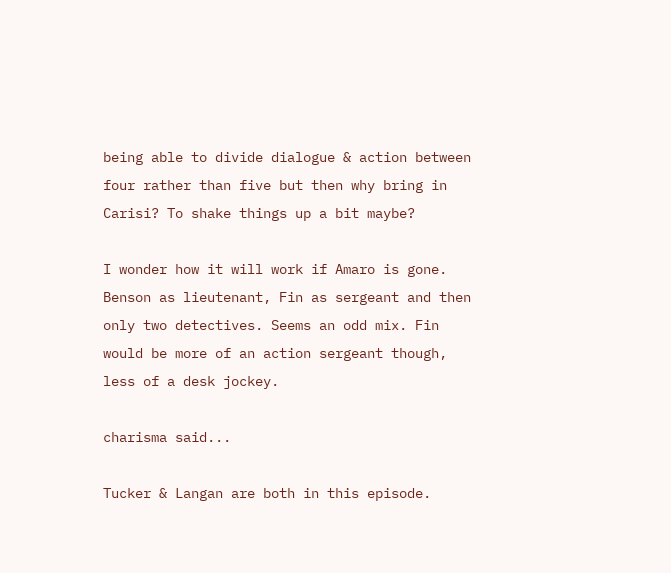being able to divide dialogue & action between four rather than five but then why bring in Carisi? To shake things up a bit maybe?

I wonder how it will work if Amaro is gone. Benson as lieutenant, Fin as sergeant and then only two detectives. Seems an odd mix. Fin would be more of an action sergeant though, less of a desk jockey.

charisma said...

Tucker & Langan are both in this episode.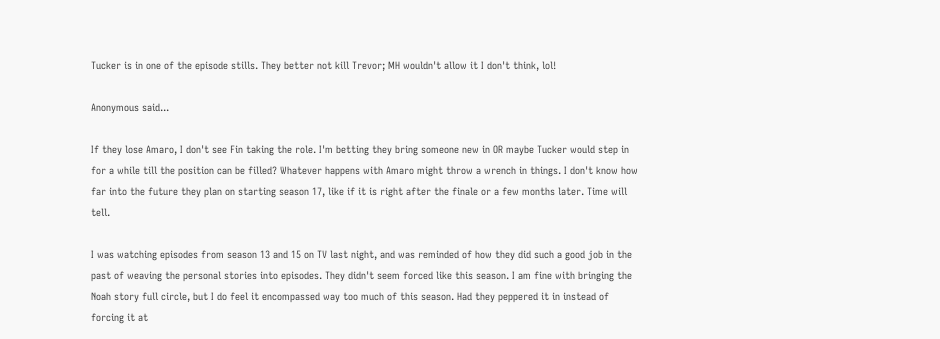Tucker is in one of the episode stills. They better not kill Trevor; MH wouldn't allow it I don't think, lol!

Anonymous said...

If they lose Amaro, I don't see Fin taking the role. I'm betting they bring someone new in OR maybe Tucker would step in for a while till the position can be filled? Whatever happens with Amaro might throw a wrench in things. I don't know how far into the future they plan on starting season 17, like if it is right after the finale or a few months later. Time will tell.

I was watching episodes from season 13 and 15 on TV last night, and was reminded of how they did such a good job in the past of weaving the personal stories into episodes. They didn't seem forced like this season. I am fine with bringing the Noah story full circle, but I do feel it encompassed way too much of this season. Had they peppered it in instead of forcing it at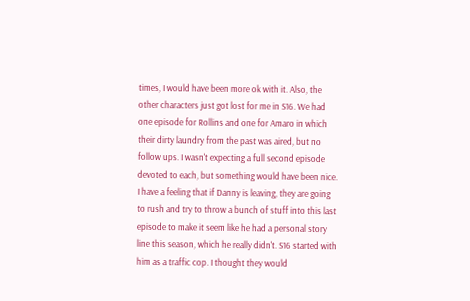times, I would have been more ok with it. Also, the other characters just got lost for me in S16. We had one episode for Rollins and one for Amaro in which their dirty laundry from the past was aired, but no follow ups. I wasn't expecting a full second episode devoted to each, but something would have been nice. I have a feeling that if Danny is leaving, they are going to rush and try to throw a bunch of stuff into this last episode to make it seem like he had a personal story line this season, which he really didn't. S16 started with him as a traffic cop. I thought they would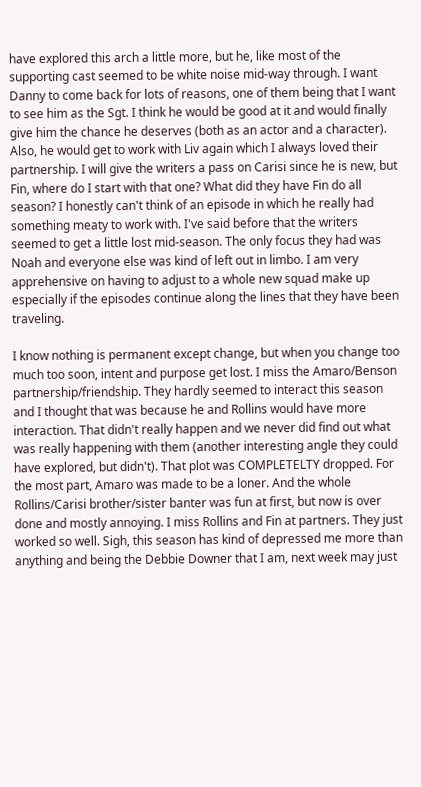have explored this arch a little more, but he, like most of the supporting cast seemed to be white noise mid-way through. I want Danny to come back for lots of reasons, one of them being that I want to see him as the Sgt. I think he would be good at it and would finally give him the chance he deserves (both as an actor and a character). Also, he would get to work with Liv again which I always loved their partnership. I will give the writers a pass on Carisi since he is new, but Fin, where do I start with that one? What did they have Fin do all season? I honestly can't think of an episode in which he really had something meaty to work with. I've said before that the writers seemed to get a little lost mid-season. The only focus they had was Noah and everyone else was kind of left out in limbo. I am very apprehensive on having to adjust to a whole new squad make up especially if the episodes continue along the lines that they have been traveling.

I know nothing is permanent except change, but when you change too much too soon, intent and purpose get lost. I miss the Amaro/Benson partnership/friendship. They hardly seemed to interact this season and I thought that was because he and Rollins would have more interaction. That didn't really happen and we never did find out what was really happening with them (another interesting angle they could have explored, but didn't). That plot was COMPLETELTY dropped. For the most part, Amaro was made to be a loner. And the whole Rollins/Carisi brother/sister banter was fun at first, but now is over done and mostly annoying. I miss Rollins and Fin at partners. They just worked so well. Sigh, this season has kind of depressed me more than anything and being the Debbie Downer that I am, next week may just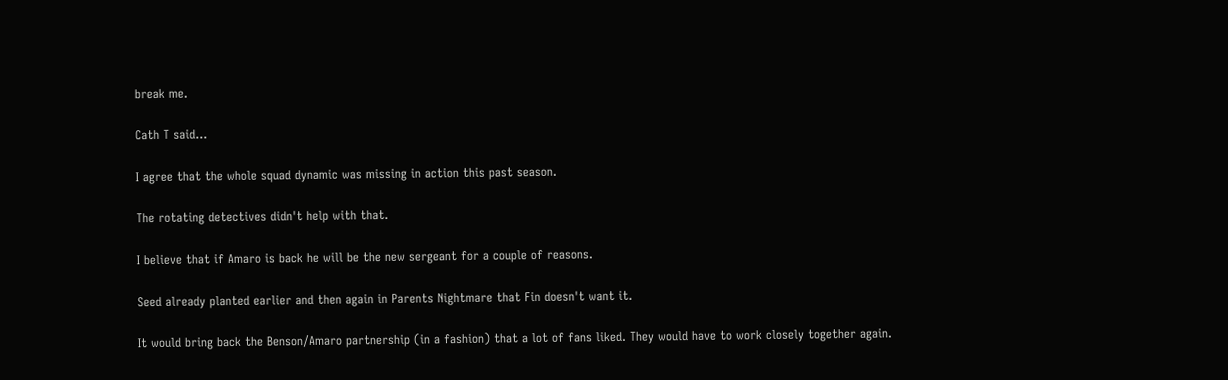break me.

Cath T said...

I agree that the whole squad dynamic was missing in action this past season.

The rotating detectives didn't help with that.

I believe that if Amaro is back he will be the new sergeant for a couple of reasons.

Seed already planted earlier and then again in Parents Nightmare that Fin doesn't want it.

It would bring back the Benson/Amaro partnership (in a fashion) that a lot of fans liked. They would have to work closely together again.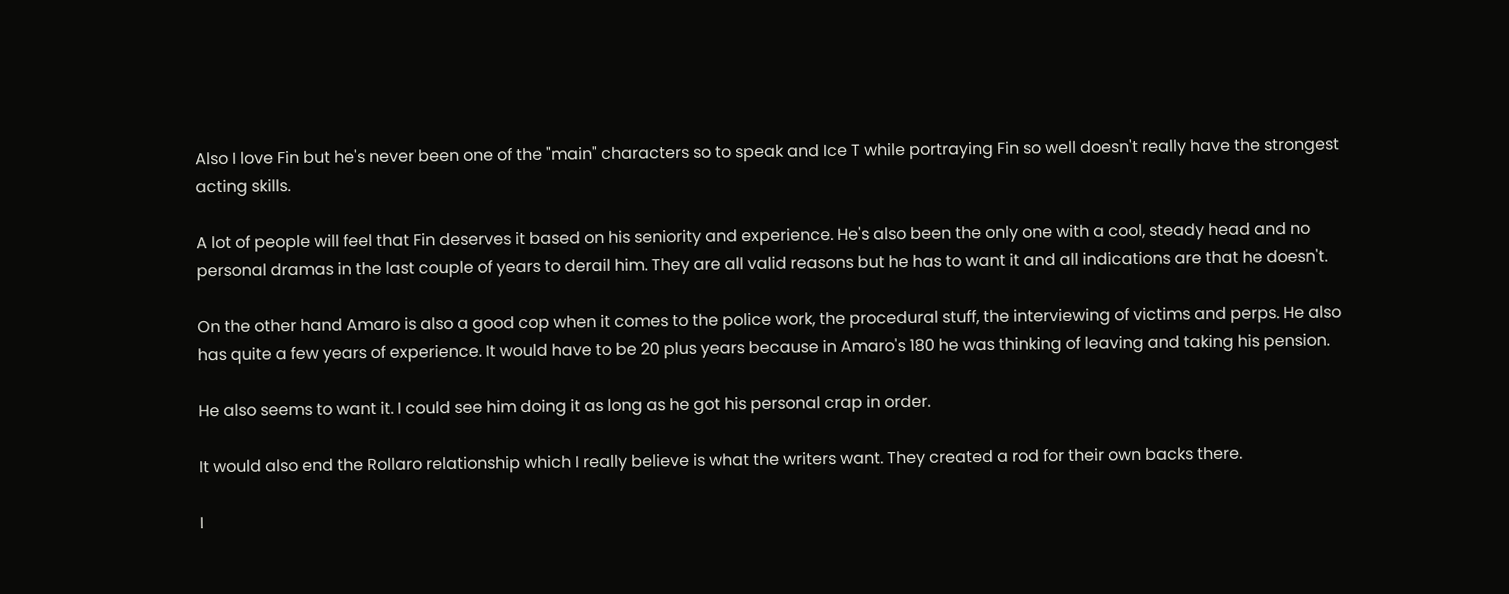Also I love Fin but he's never been one of the "main" characters so to speak and Ice T while portraying Fin so well doesn't really have the strongest acting skills.

A lot of people will feel that Fin deserves it based on his seniority and experience. He's also been the only one with a cool, steady head and no personal dramas in the last couple of years to derail him. They are all valid reasons but he has to want it and all indications are that he doesn't.

On the other hand Amaro is also a good cop when it comes to the police work, the procedural stuff, the interviewing of victims and perps. He also has quite a few years of experience. It would have to be 20 plus years because in Amaro's 180 he was thinking of leaving and taking his pension.

He also seems to want it. I could see him doing it as long as he got his personal crap in order.

It would also end the Rollaro relationship which I really believe is what the writers want. They created a rod for their own backs there.

I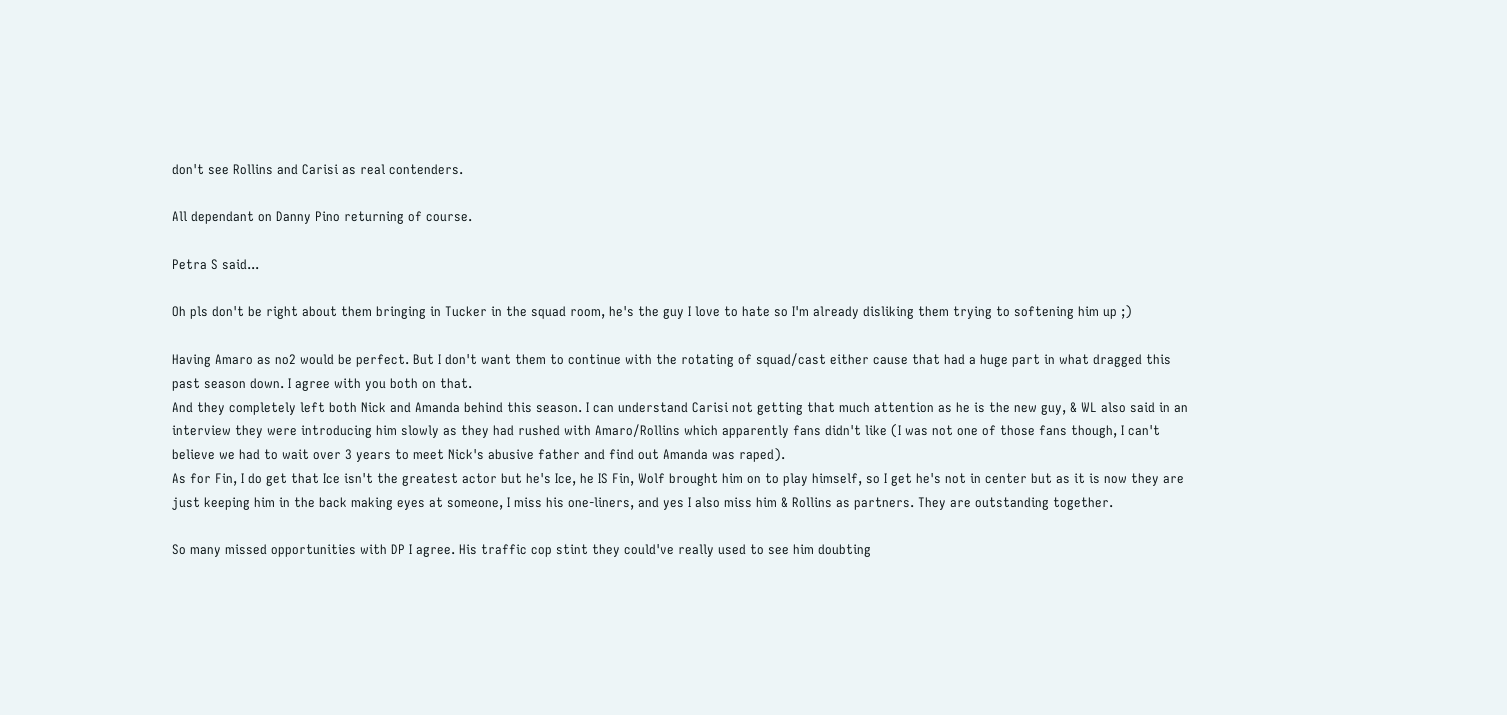don't see Rollins and Carisi as real contenders.

All dependant on Danny Pino returning of course.

Petra S said...

Oh pls don't be right about them bringing in Tucker in the squad room, he's the guy I love to hate so I'm already disliking them trying to softening him up ;)

Having Amaro as no2 would be perfect. But I don't want them to continue with the rotating of squad/cast either cause that had a huge part in what dragged this past season down. I agree with you both on that.
And they completely left both Nick and Amanda behind this season. I can understand Carisi not getting that much attention as he is the new guy, & WL also said in an interview they were introducing him slowly as they had rushed with Amaro/Rollins which apparently fans didn't like (I was not one of those fans though, I can't believe we had to wait over 3 years to meet Nick's abusive father and find out Amanda was raped).
As for Fin, I do get that Ice isn't the greatest actor but he's Ice, he IS Fin, Wolf brought him on to play himself, so I get he's not in center but as it is now they are just keeping him in the back making eyes at someone, I miss his one-liners, and yes I also miss him & Rollins as partners. They are outstanding together.

So many missed opportunities with DP I agree. His traffic cop stint they could've really used to see him doubting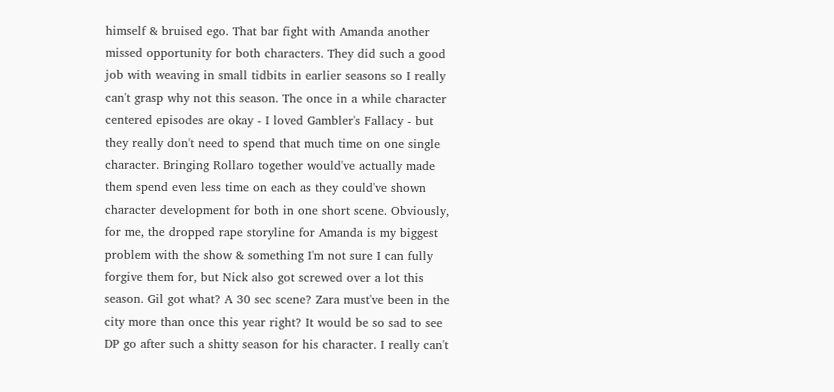himself & bruised ego. That bar fight with Amanda another missed opportunity for both characters. They did such a good job with weaving in small tidbits in earlier seasons so I really can't grasp why not this season. The once in a while character centered episodes are okay - I loved Gambler's Fallacy - but they really don't need to spend that much time on one single character. Bringing Rollaro together would've actually made them spend even less time on each as they could've shown character development for both in one short scene. Obviously, for me, the dropped rape storyline for Amanda is my biggest problem with the show & something I'm not sure I can fully forgive them for, but Nick also got screwed over a lot this season. Gil got what? A 30 sec scene? Zara must've been in the city more than once this year right? It would be so sad to see DP go after such a shitty season for his character. I really can't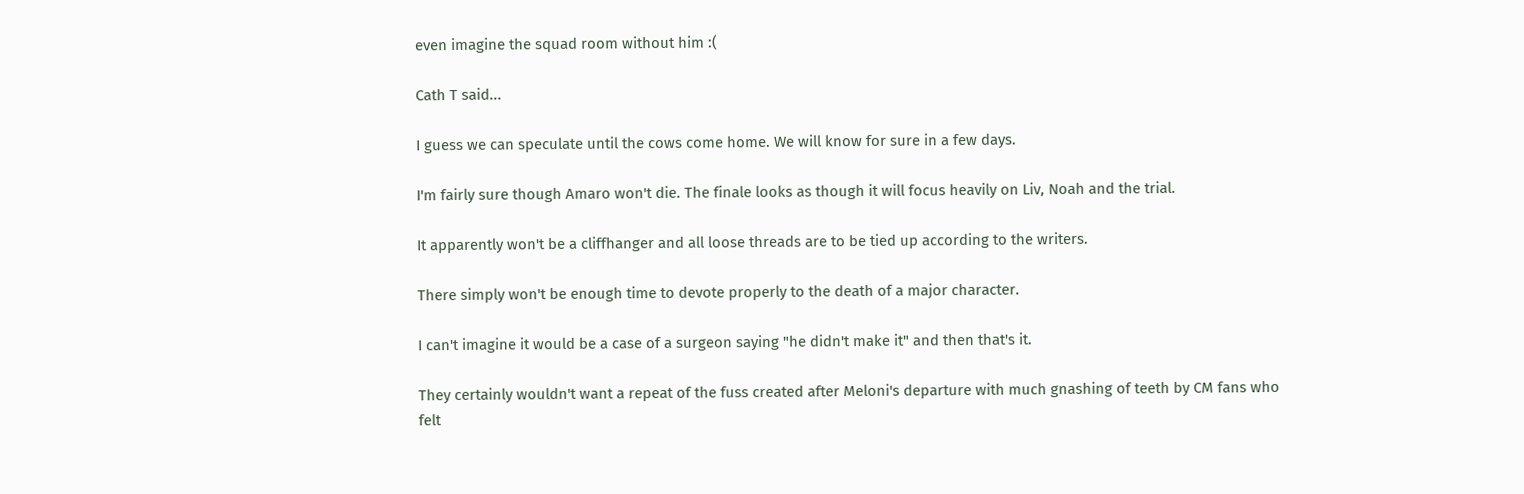even imagine the squad room without him :(

Cath T said...

I guess we can speculate until the cows come home. We will know for sure in a few days.

I'm fairly sure though Amaro won't die. The finale looks as though it will focus heavily on Liv, Noah and the trial.

It apparently won't be a cliffhanger and all loose threads are to be tied up according to the writers.

There simply won't be enough time to devote properly to the death of a major character.

I can't imagine it would be a case of a surgeon saying "he didn't make it" and then that's it.

They certainly wouldn't want a repeat of the fuss created after Meloni's departure with much gnashing of teeth by CM fans who felt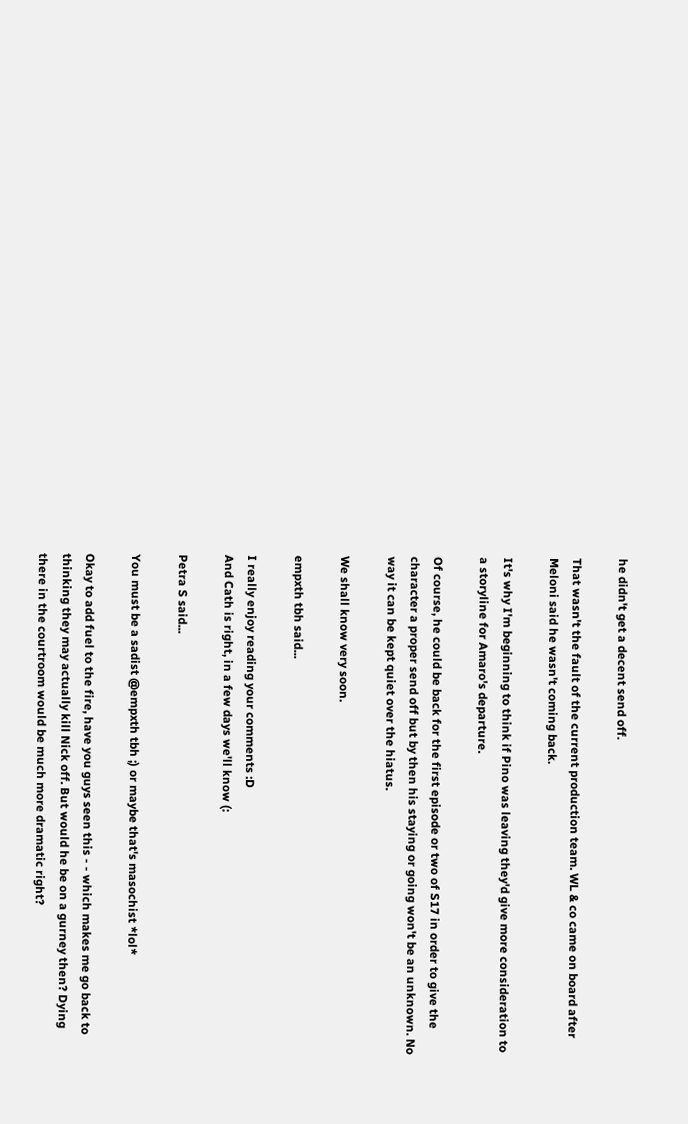he didn't get a decent send off.

That wasn't the fault of the current production team. WL & co came on board after Meloni said he wasn't coming back.

It's why I'm beginning to think if Pino was leaving they'd give more consideration to a storyline for Amaro's departure.

Of course, he could be back for the first episode or two of S17 in order to give the character a proper send off but by then his staying or going won't be an unknown. No way it can be kept quiet over the hiatus.

We shall know very soon.

empxth tbh said...

I really enjoy reading your comments :D
And Cath is right, in a few days we'll know (:

Petra S said...

You must be a sadist @empxth tbh ;) or maybe that's masochist *lol*

Okay to add fuel to the fire, have you guys seen this - - which makes me go back to thinking they may actually kill Nick off. But would he be on a gurney then? Dying there in the courtroom would be much more dramatic right?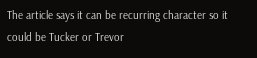The article says it can be recurring character so it could be Tucker or Trevor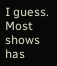I guess.
Most shows has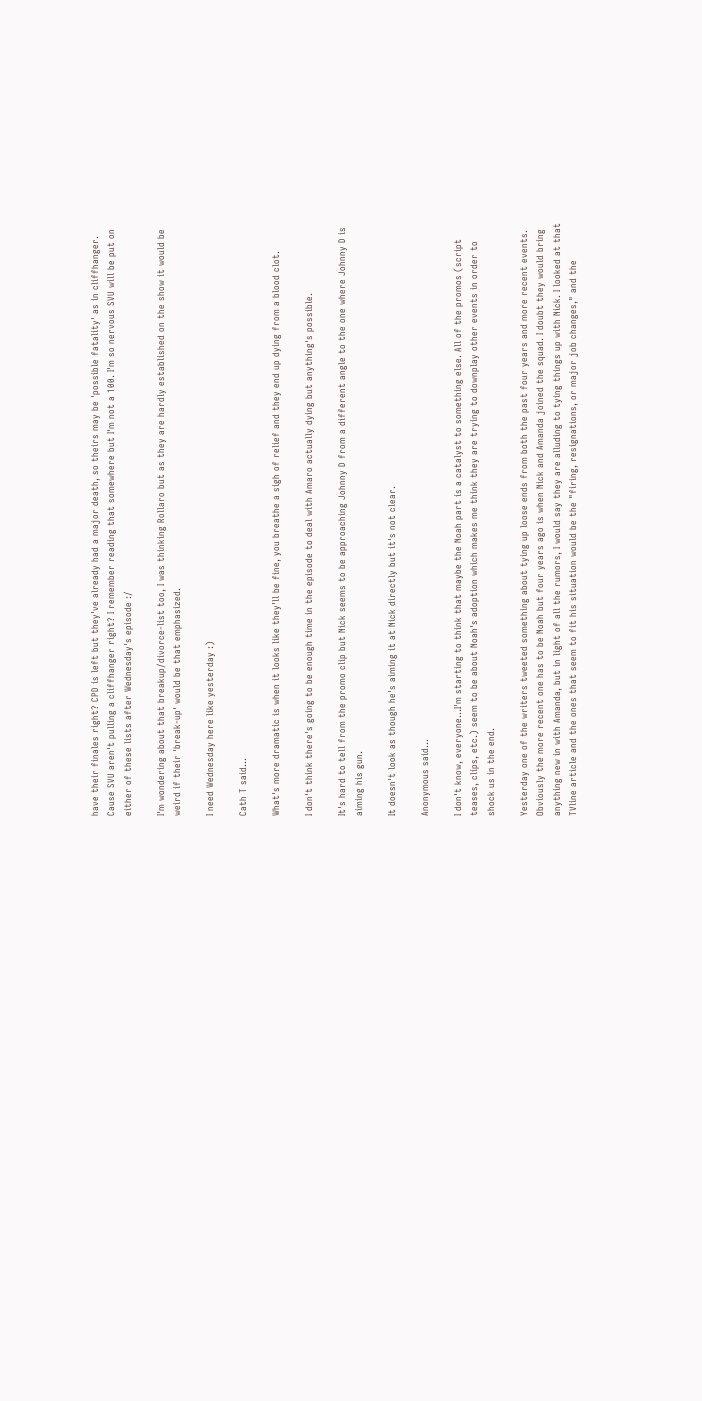have their finales right? CPD is left but they've already had a major death, so theirs may be 'possible fatality' as in cliffhanger. Cause SVU aren't pulling a cliffhanger right? I remember reading that somewhere but I'm not a 100. I'm so nervous SVU will be put on either of these lists after Wednesday's episode :/

I'm wondering about that breakup/divorce-list too, I was thinking Rollaro but as they are hardly established on the show it would be weird if their 'break-up' would be that emphasized.

I need Wednesday here like yesterday :)

Cath T said...

What's more dramatic is when it looks like they'll be fine, you breathe a sigh of relief and they end up dying from a blood clot.

I don't think there's going to be enough time in the episode to deal with Amaro actually dying but anything's possible.

It's hard to tell from the promo clip but Nick seems to be approaching Johnny D from a different angle to the one where Johnny D is aiming his gun.

It doesn't look as though he's aiming it at Nick directly but it's not clear.

Anonymous said...

I don't know, everyone...I'm starting to think that maybe the Noah part is a catalyst to something else. All of the promos (script teases, clips, etc.) seem to be about Noah's adoption which makes me think they are trying to downplay other events in order to shock us in the end.

Yesterday one of the writers tweeted something about tying up loose ends from both the past four years and more recent events. Obviously the more recent one has to be Noah but four years ago is when Nick and Amanda joined the squad. I doubt they would bring anything new in with Amanda, but in light of all the rumors, I would say they are alluding to tying things up with Nick. I looked at that TVline article and the ones that seem to fit his situation would be the "firing, resignations, or major job changes," and the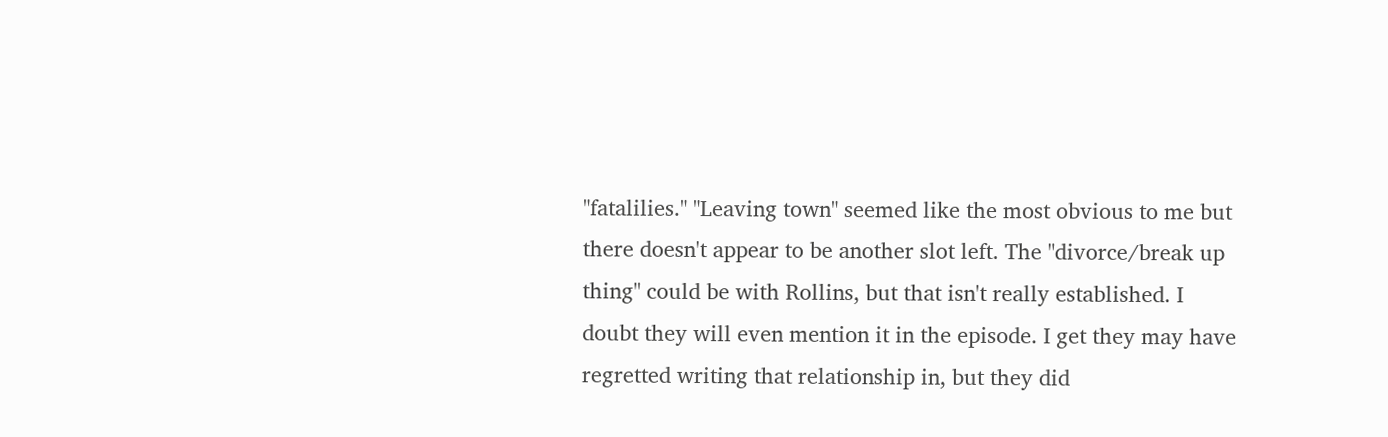"fatalilies." "Leaving town" seemed like the most obvious to me but there doesn't appear to be another slot left. The "divorce/break up thing" could be with Rollins, but that isn't really established. I doubt they will even mention it in the episode. I get they may have regretted writing that relationship in, but they did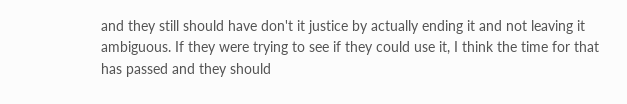and they still should have don't it justice by actually ending it and not leaving it ambiguous. If they were trying to see if they could use it, I think the time for that has passed and they should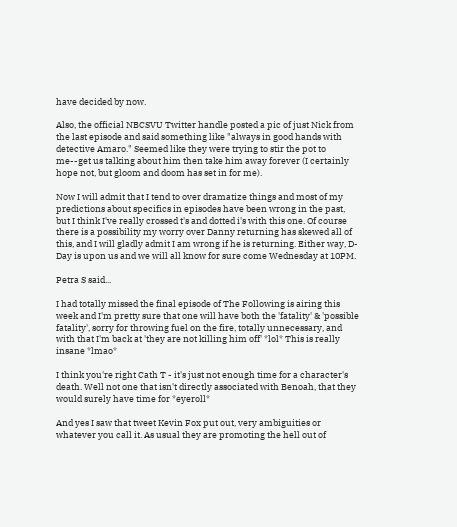have decided by now.

Also, the official NBCSVU Twitter handle posted a pic of just Nick from the last episode and said something like "always in good hands with detective Amaro." Seemed like they were trying to stir the pot to me--get us talking about him then take him away forever (I certainly hope not, but gloom and doom has set in for me).

Now I will admit that I tend to over dramatize things and most of my predictions about specifics in episodes have been wrong in the past, but I think I've really crossed t's and dotted i's with this one. Of course there is a possibility my worry over Danny returning has skewed all of this, and I will gladly admit I am wrong if he is returning. Either way, D-Day is upon us and we will all know for sure come Wednesday at 10PM.

Petra S said...

I had totally missed the final episode of The Following is airing this week and I'm pretty sure that one will have both the 'fatality' & 'possible fatality', sorry for throwing fuel on the fire, totally unnecessary, and with that I'm back at 'they are not killing him off' *lol* This is really insane *lmao*

I think you're right Cath T - it's just not enough time for a character's death. Well not one that isn't directly associated with Benoah, that they would surely have time for *eyeroll*

And yes I saw that tweet Kevin Fox put out, very ambiguities or whatever you call it. As usual they are promoting the hell out of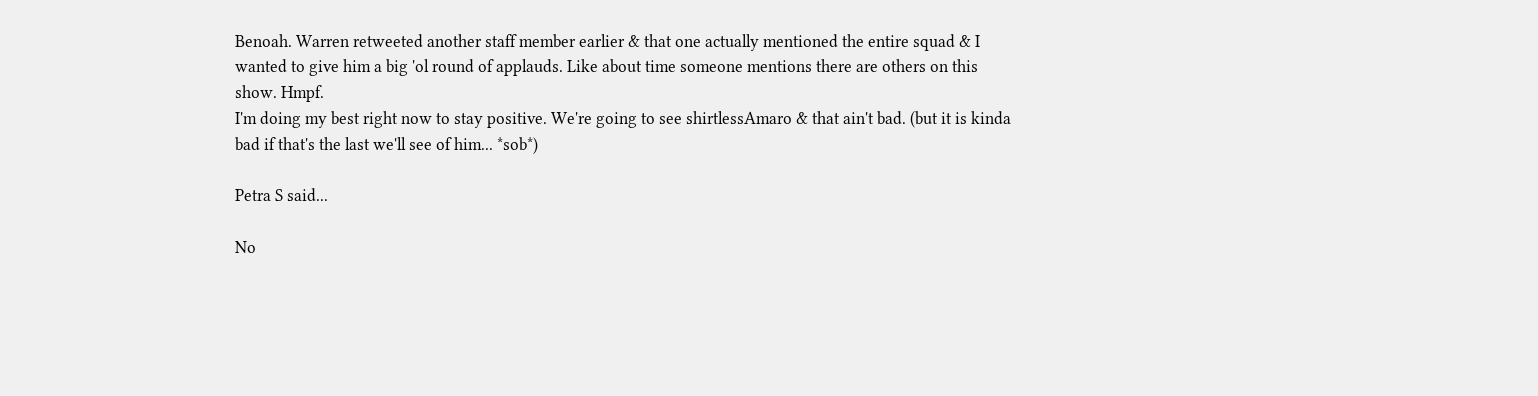Benoah. Warren retweeted another staff member earlier & that one actually mentioned the entire squad & I wanted to give him a big 'ol round of applauds. Like about time someone mentions there are others on this show. Hmpf.
I'm doing my best right now to stay positive. We're going to see shirtlessAmaro & that ain't bad. (but it is kinda bad if that's the last we'll see of him... *sob*)

Petra S said...

No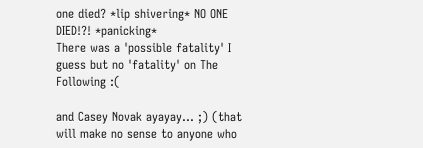one died? *lip shivering* NO ONE DIED!?! *panicking*
There was a 'possible fatality' I guess but no 'fatality' on The Following :(

and Casey Novak ayayay... ;) (that will make no sense to anyone who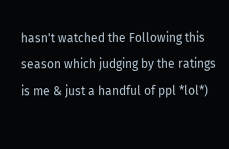hasn't watched the Following this season which judging by the ratings is me & just a handful of ppl *lol*)